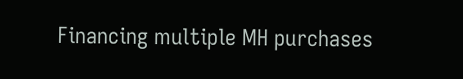Financing multiple MH purchases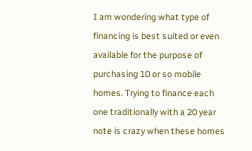I am wondering what type of financing is best suited or even available for the purpose of purchasing 10 or so mobile homes. Trying to finance each one traditionally with a 20 year note is crazy when these homes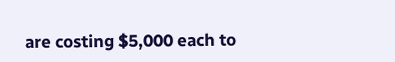are costing $5,000 each to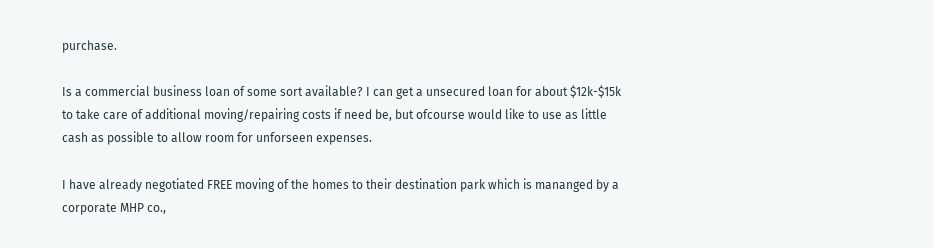purchase.

Is a commercial business loan of some sort available? I can get a unsecured loan for about $12k-$15k to take care of additional moving/repairing costs if need be, but ofcourse would like to use as little cash as possible to allow room for unforseen expenses.

I have already negotiated FREE moving of the homes to their destination park which is mananged by a corporate MHP co.,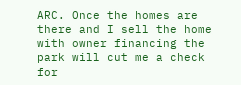ARC. Once the homes are there and I sell the home with owner financing the park will cut me a check for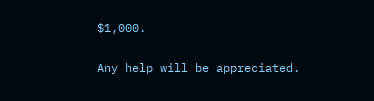$1,000.

Any help will be appreciated.